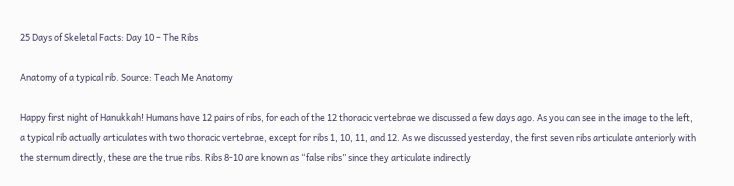25 Days of Skeletal Facts: Day 10 – The Ribs

Anatomy of a typical rib. Source: Teach Me Anatomy

Happy first night of Hanukkah! Humans have 12 pairs of ribs, for each of the 12 thoracic vertebrae we discussed a few days ago. As you can see in the image to the left, a typical rib actually articulates with two thoracic vertebrae, except for ribs 1, 10, 11, and 12. As we discussed yesterday, the first seven ribs articulate anteriorly with the sternum directly, these are the true ribs. Ribs 8-10 are known as “false ribs” since they articulate indirectly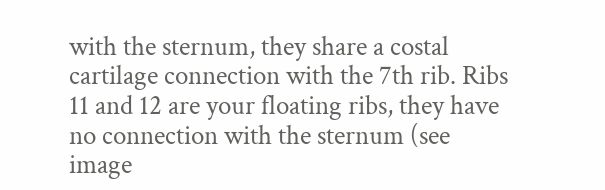with the sternum, they share a costal cartilage connection with the 7th rib. Ribs 11 and 12 are your floating ribs, they have no connection with the sternum (see image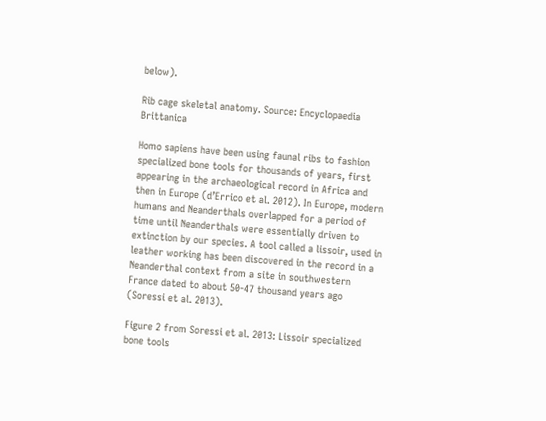below).

Rib cage skeletal anatomy. Source: Encyclopaedia Brittanica

Homo sapiens have been using faunal ribs to fashion specialized bone tools for thousands of years, first appearing in the archaeological record in Africa and then in Europe (d’Errico et al. 2012). In Europe, modern humans and Neanderthals overlapped for a period of time until Neanderthals were essentially driven to extinction by our species. A tool called a lissoir, used in leather working has been discovered in the record in a Neanderthal context from a site in southwestern France dated to about 50-47 thousand years ago (Soressi et al. 2013).

Figure 2 from Soressi et al. 2013: Lissoir specialized bone tools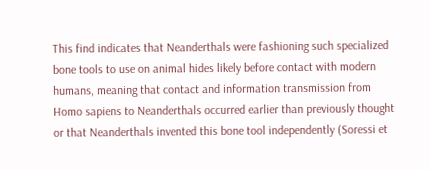This find indicates that Neanderthals were fashioning such specialized bone tools to use on animal hides likely before contact with modern humans, meaning that contact and information transmission from Homo sapiens to Neanderthals occurred earlier than previously thought or that Neanderthals invented this bone tool independently (Soressi et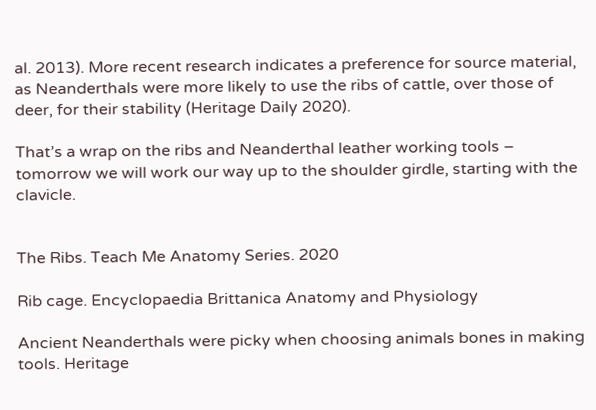al. 2013). More recent research indicates a preference for source material, as Neanderthals were more likely to use the ribs of cattle, over those of deer, for their stability (Heritage Daily 2020).

That’s a wrap on the ribs and Neanderthal leather working tools – tomorrow we will work our way up to the shoulder girdle, starting with the clavicle.


The Ribs. Teach Me Anatomy Series. 2020

Rib cage. Encyclopaedia Brittanica Anatomy and Physiology

Ancient Neanderthals were picky when choosing animals bones in making tools. Heritage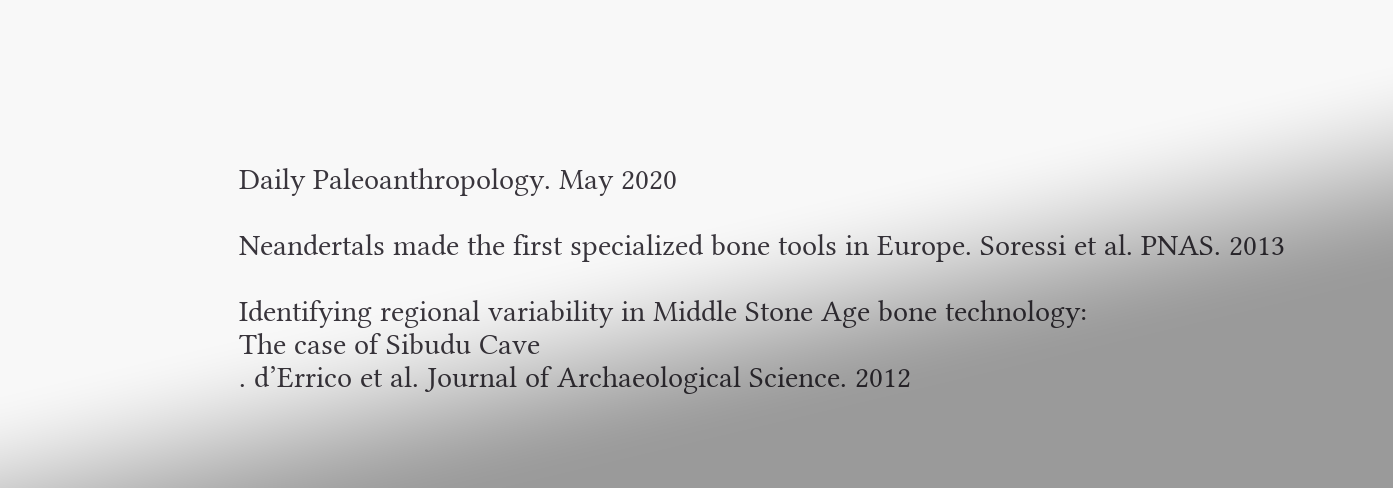Daily Paleoanthropology. May 2020

Neandertals made the first specialized bone tools in Europe. Soressi et al. PNAS. 2013

Identifying regional variability in Middle Stone Age bone technology:
The case of Sibudu Cave
. d’Errico et al. Journal of Archaeological Science. 2012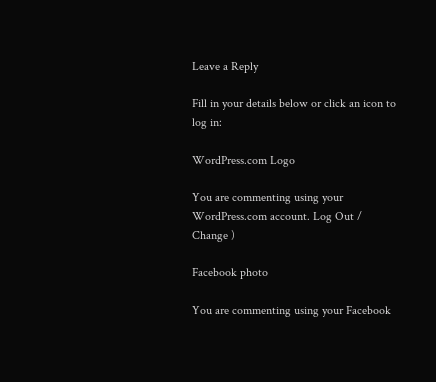Leave a Reply

Fill in your details below or click an icon to log in:

WordPress.com Logo

You are commenting using your WordPress.com account. Log Out /  Change )

Facebook photo

You are commenting using your Facebook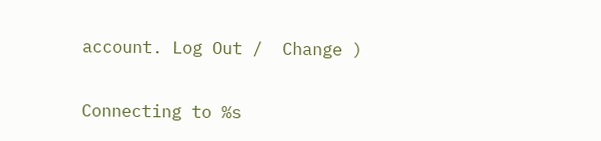account. Log Out /  Change )

Connecting to %s